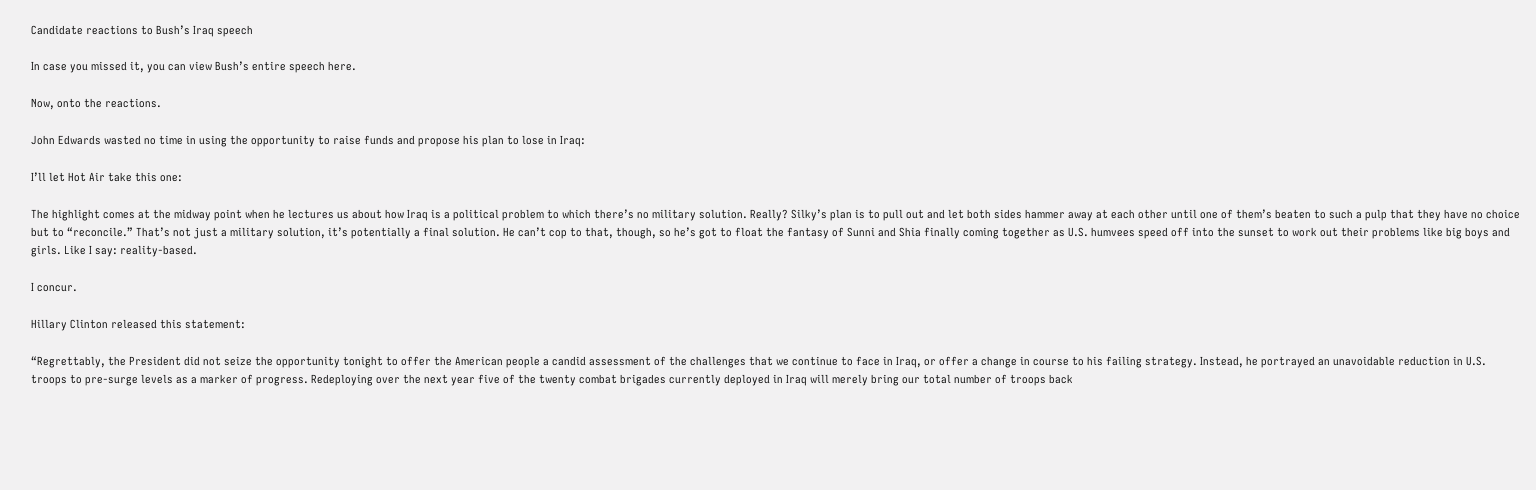Candidate reactions to Bush’s Iraq speech

In case you missed it, you can view Bush’s entire speech here.

Now, onto the reactions.

John Edwards wasted no time in using the opportunity to raise funds and propose his plan to lose in Iraq:

I’ll let Hot Air take this one:

The highlight comes at the midway point when he lectures us about how Iraq is a political problem to which there’s no military solution. Really? Silky’s plan is to pull out and let both sides hammer away at each other until one of them’s beaten to such a pulp that they have no choice but to “reconcile.” That’s not just a military solution, it’s potentially a final solution. He can’t cop to that, though, so he’s got to float the fantasy of Sunni and Shia finally coming together as U.S. humvees speed off into the sunset to work out their problems like big boys and girls. Like I say: reality-based.

I concur.

Hillary Clinton released this statement:

“Regrettably, the President did not seize the opportunity tonight to offer the American people a candid assessment of the challenges that we continue to face in Iraq, or offer a change in course to his failing strategy. Instead, he portrayed an unavoidable reduction in U.S. troops to pre-surge levels as a marker of progress. Redeploying over the next year five of the twenty combat brigades currently deployed in Iraq will merely bring our total number of troops back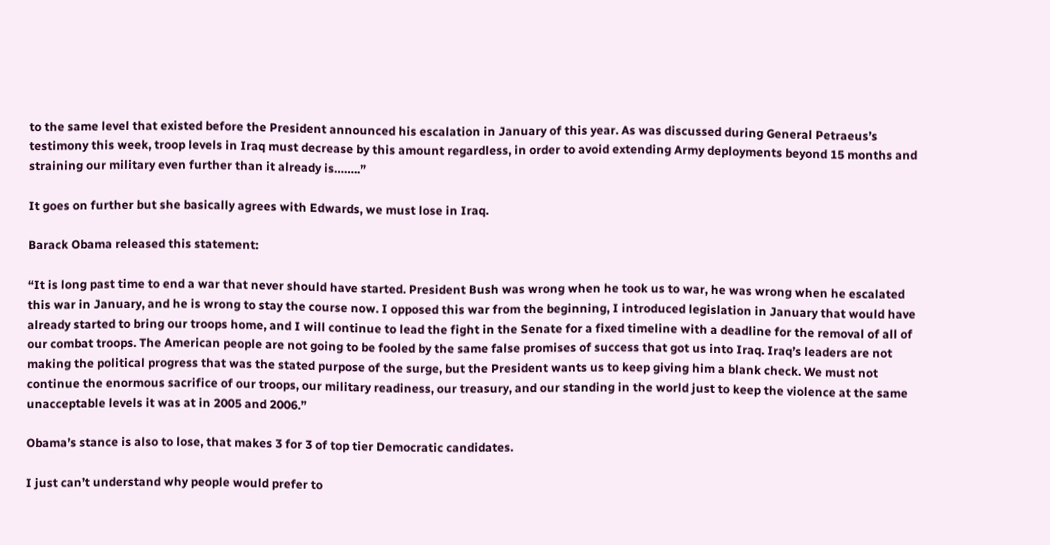to the same level that existed before the President announced his escalation in January of this year. As was discussed during General Petraeus’s testimony this week, troop levels in Iraq must decrease by this amount regardless, in order to avoid extending Army deployments beyond 15 months and straining our military even further than it already is……..”

It goes on further but she basically agrees with Edwards, we must lose in Iraq.

Barack Obama released this statement:

“It is long past time to end a war that never should have started. President Bush was wrong when he took us to war, he was wrong when he escalated this war in January, and he is wrong to stay the course now. I opposed this war from the beginning, I introduced legislation in January that would have already started to bring our troops home, and I will continue to lead the fight in the Senate for a fixed timeline with a deadline for the removal of all of our combat troops. The American people are not going to be fooled by the same false promises of success that got us into Iraq. Iraq’s leaders are not making the political progress that was the stated purpose of the surge, but the President wants us to keep giving him a blank check. We must not continue the enormous sacrifice of our troops, our military readiness, our treasury, and our standing in the world just to keep the violence at the same unacceptable levels it was at in 2005 and 2006.”

Obama’s stance is also to lose, that makes 3 for 3 of top tier Democratic candidates.

I just can’t understand why people would prefer to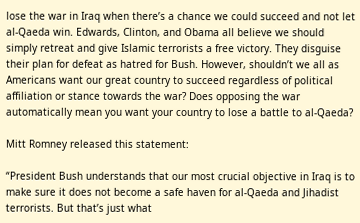lose the war in Iraq when there’s a chance we could succeed and not let al-Qaeda win. Edwards, Clinton, and Obama all believe we should simply retreat and give Islamic terrorists a free victory. They disguise their plan for defeat as hatred for Bush. However, shouldn’t we all as Americans want our great country to succeed regardless of political affiliation or stance towards the war? Does opposing the war automatically mean you want your country to lose a battle to al-Qaeda?

Mitt Romney released this statement:

“President Bush understands that our most crucial objective in Iraq is to make sure it does not become a safe haven for al-Qaeda and Jihadist terrorists. But that’s just what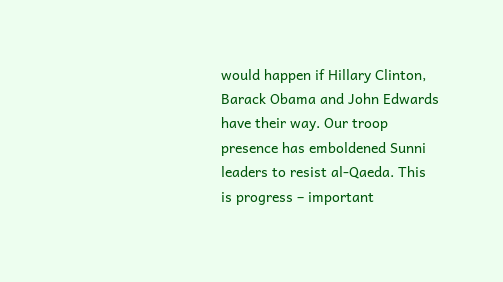would happen if Hillary Clinton, Barack Obama and John Edwards have their way. Our troop presence has emboldened Sunni leaders to resist al-Qaeda. This is progress – important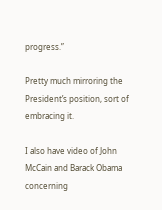progress.”

Pretty much mirroring the President’s position, sort of embracing it.

I also have video of John McCain and Barack Obama concerning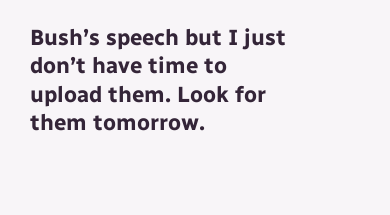Bush’s speech but I just don’t have time to upload them. Look for them tomorrow.